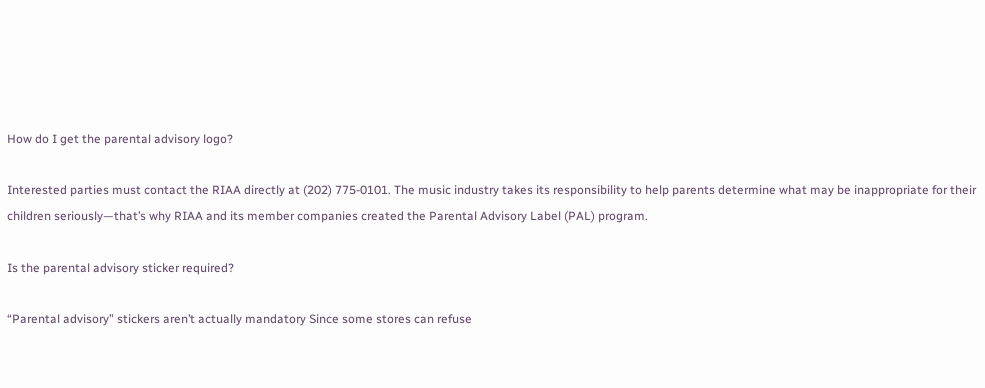How do I get the parental advisory logo?

Interested parties must contact the RIAA directly at (202) 775-0101. The music industry takes its responsibility to help parents determine what may be inappropriate for their children seriously—that’s why RIAA and its member companies created the Parental Advisory Label (PAL) program.

Is the parental advisory sticker required?

“Parental advisory” stickers aren’t actually mandatory Since some stores can refuse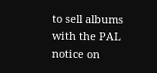to sell albums with the PAL notice on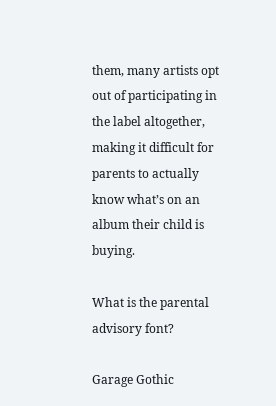them, many artists opt out of participating in the label altogether, making it difficult for parents to actually know what’s on an album their child is buying.

What is the parental advisory font?

Garage Gothic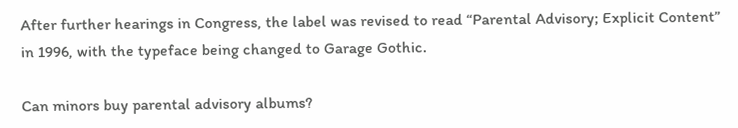After further hearings in Congress, the label was revised to read “Parental Advisory; Explicit Content” in 1996, with the typeface being changed to Garage Gothic.

Can minors buy parental advisory albums?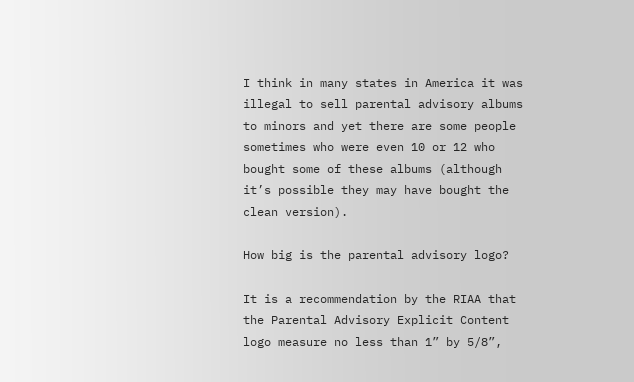I think in many states in America it was illegal to sell parental advisory albums to minors and yet there are some people sometimes who were even 10 or 12 who bought some of these albums (although it’s possible they may have bought the clean version).

How big is the parental advisory logo?

It is a recommendation by the RIAA that the Parental Advisory Explicit Content logo measure no less than 1” by 5/8”,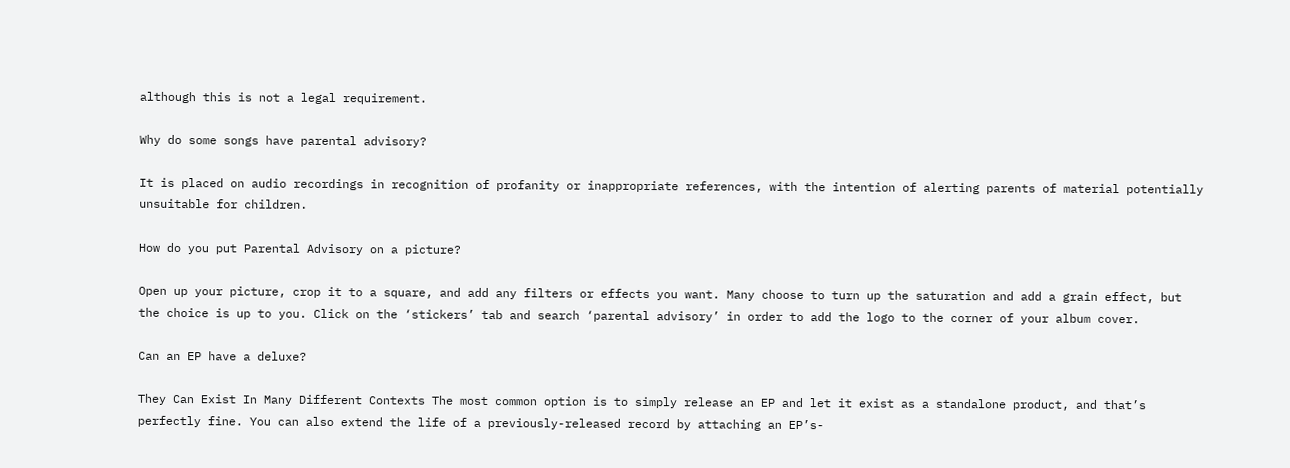although this is not a legal requirement.

Why do some songs have parental advisory?

It is placed on audio recordings in recognition of profanity or inappropriate references, with the intention of alerting parents of material potentially unsuitable for children.

How do you put Parental Advisory on a picture?

Open up your picture, crop it to a square, and add any filters or effects you want. Many choose to turn up the saturation and add a grain effect, but the choice is up to you. Click on the ‘stickers’ tab and search ‘parental advisory’ in order to add the logo to the corner of your album cover.

Can an EP have a deluxe?

They Can Exist In Many Different Contexts The most common option is to simply release an EP and let it exist as a standalone product, and that’s perfectly fine. You can also extend the life of a previously-released record by attaching an EP’s-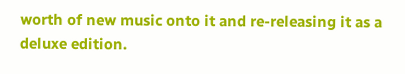worth of new music onto it and re-releasing it as a deluxe edition.